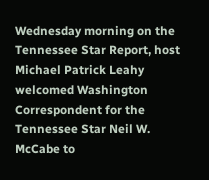Wednesday morning on the Tennessee Star Report, host Michael Patrick Leahy welcomed Washington Correspondent for the Tennessee Star Neil W. McCabe to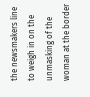the newsmakers line to weigh in on the unmasking of the woman at the border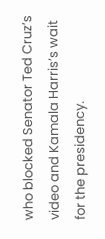who blocked Senator Ted Cruz’s video and Kamala Harris’s wait for the presidency.